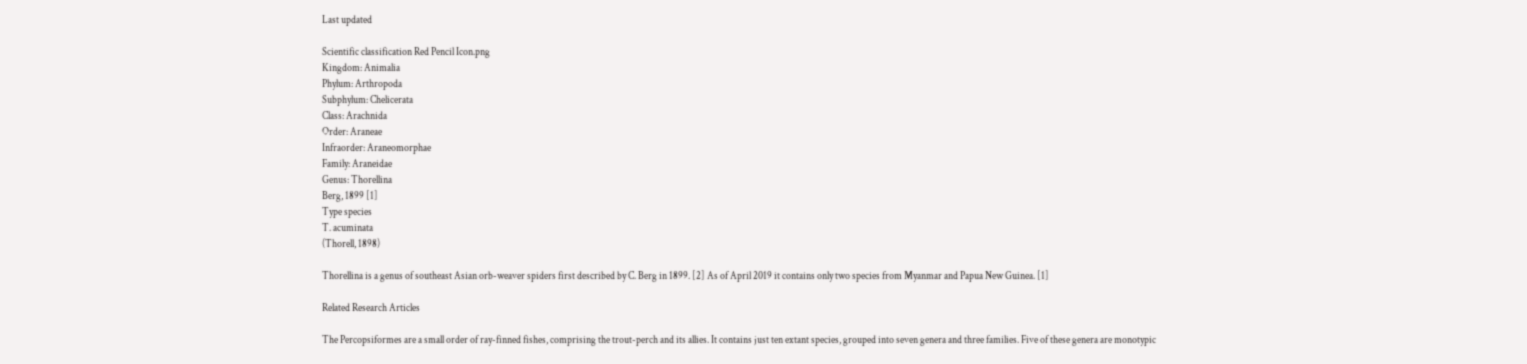Last updated

Scientific classification Red Pencil Icon.png
Kingdom: Animalia
Phylum: Arthropoda
Subphylum: Chelicerata
Class: Arachnida
Order: Araneae
Infraorder: Araneomorphae
Family: Araneidae
Genus: Thorellina
Berg, 1899 [1]
Type species
T. acuminata
(Thorell, 1898)

Thorellina is a genus of southeast Asian orb-weaver spiders first described by C. Berg in 1899. [2] As of April 2019 it contains only two species from Myanmar and Papua New Guinea. [1]

Related Research Articles

The Percopsiformes are a small order of ray-finned fishes, comprising the trout-perch and its allies. It contains just ten extant species, grouped into seven genera and three families. Five of these genera are monotypic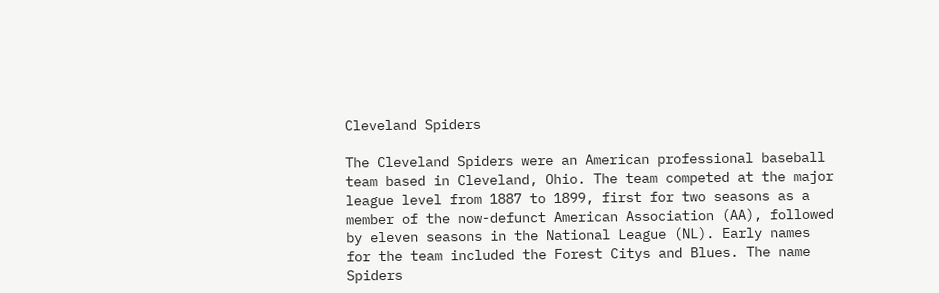Cleveland Spiders

The Cleveland Spiders were an American professional baseball team based in Cleveland, Ohio. The team competed at the major league level from 1887 to 1899, first for two seasons as a member of the now-defunct American Association (AA), followed by eleven seasons in the National League (NL). Early names for the team included the Forest Citys and Blues. The name Spiders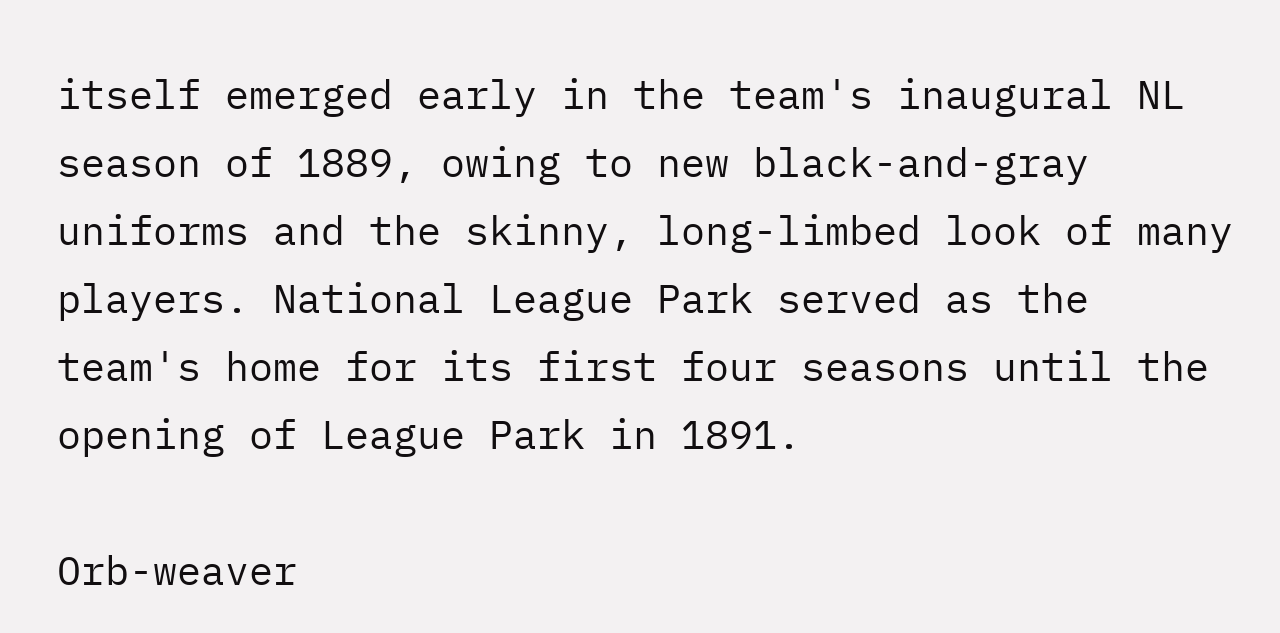itself emerged early in the team's inaugural NL season of 1889, owing to new black-and-gray uniforms and the skinny, long-limbed look of many players. National League Park served as the team's home for its first four seasons until the opening of League Park in 1891.

Orb-weaver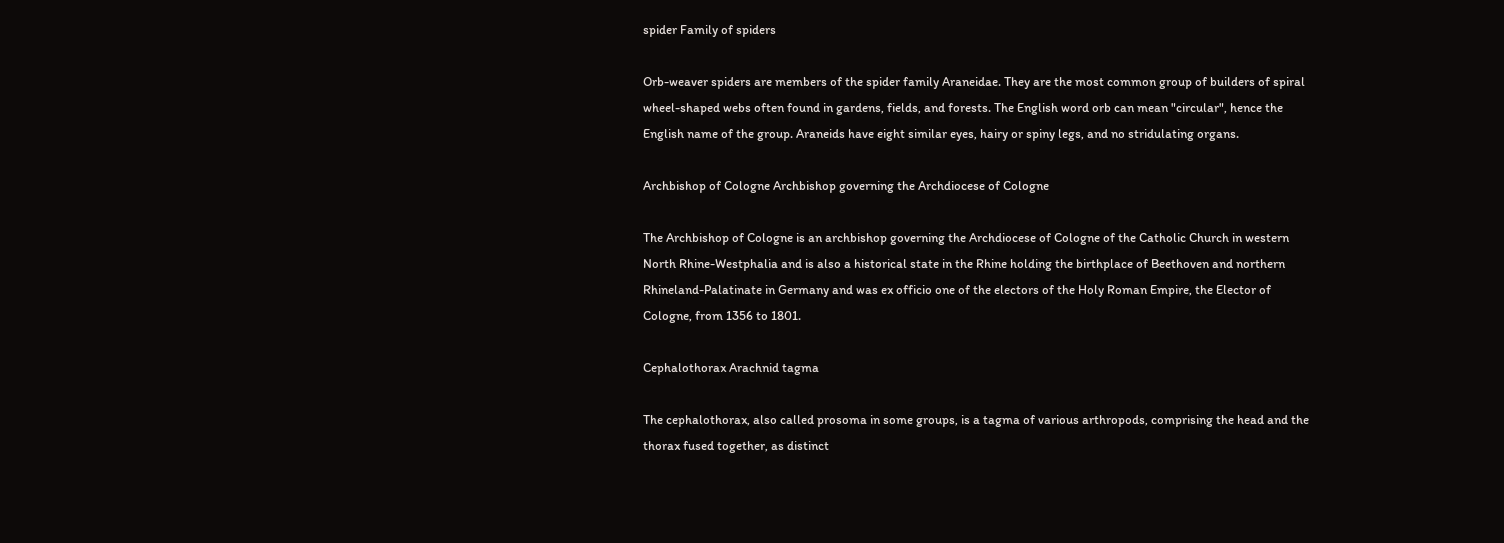spider Family of spiders

Orb-weaver spiders are members of the spider family Araneidae. They are the most common group of builders of spiral wheel-shaped webs often found in gardens, fields, and forests. The English word orb can mean "circular", hence the English name of the group. Araneids have eight similar eyes, hairy or spiny legs, and no stridulating organs.

Archbishop of Cologne Archbishop governing the Archdiocese of Cologne

The Archbishop of Cologne is an archbishop governing the Archdiocese of Cologne of the Catholic Church in western North Rhine-Westphalia and is also a historical state in the Rhine holding the birthplace of Beethoven and northern Rhineland-Palatinate in Germany and was ex officio one of the electors of the Holy Roman Empire, the Elector of Cologne, from 1356 to 1801.

Cephalothorax Arachnid tagma

The cephalothorax, also called prosoma in some groups, is a tagma of various arthropods, comprising the head and the thorax fused together, as distinct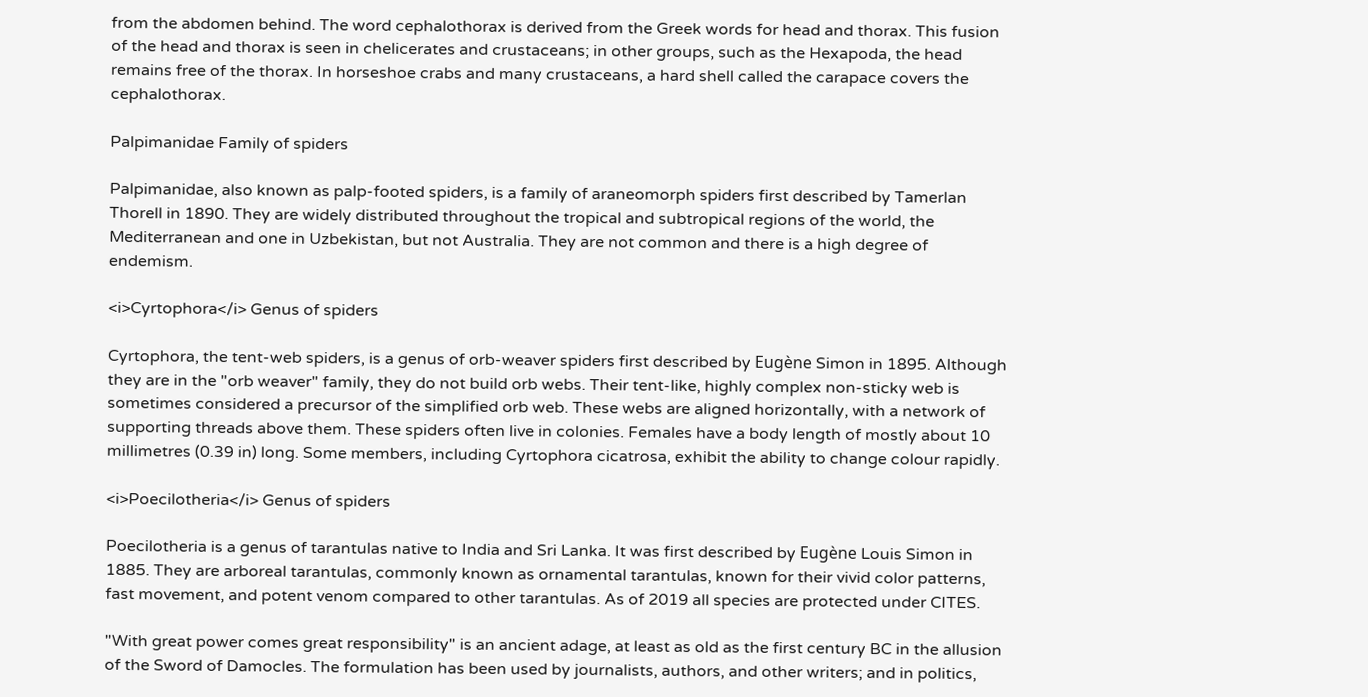from the abdomen behind. The word cephalothorax is derived from the Greek words for head and thorax. This fusion of the head and thorax is seen in chelicerates and crustaceans; in other groups, such as the Hexapoda, the head remains free of the thorax. In horseshoe crabs and many crustaceans, a hard shell called the carapace covers the cephalothorax.

Palpimanidae Family of spiders

Palpimanidae, also known as palp-footed spiders, is a family of araneomorph spiders first described by Tamerlan Thorell in 1890. They are widely distributed throughout the tropical and subtropical regions of the world, the Mediterranean and one in Uzbekistan, but not Australia. They are not common and there is a high degree of endemism.

<i>Cyrtophora</i> Genus of spiders

Cyrtophora, the tent-web spiders, is a genus of orb-weaver spiders first described by Eugène Simon in 1895. Although they are in the "orb weaver" family, they do not build orb webs. Their tent-like, highly complex non-sticky web is sometimes considered a precursor of the simplified orb web. These webs are aligned horizontally, with a network of supporting threads above them. These spiders often live in colonies. Females have a body length of mostly about 10 millimetres (0.39 in) long. Some members, including Cyrtophora cicatrosa, exhibit the ability to change colour rapidly.

<i>Poecilotheria</i> Genus of spiders

Poecilotheria is a genus of tarantulas native to India and Sri Lanka. It was first described by Eugène Louis Simon in 1885. They are arboreal tarantulas, commonly known as ornamental tarantulas, known for their vivid color patterns, fast movement, and potent venom compared to other tarantulas. As of 2019 all species are protected under CITES.

"With great power comes great responsibility" is an ancient adage, at least as old as the first century BC in the allusion of the Sword of Damocles. The formulation has been used by journalists, authors, and other writers; and in politics,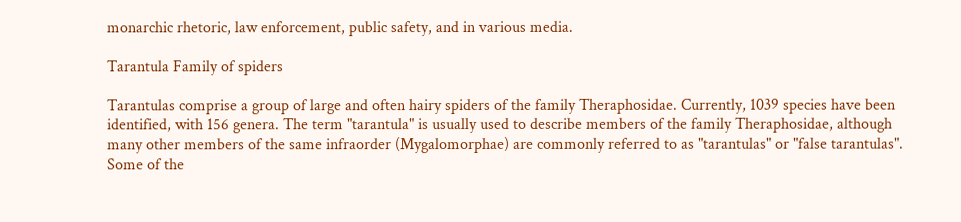monarchic rhetoric, law enforcement, public safety, and in various media.

Tarantula Family of spiders

Tarantulas comprise a group of large and often hairy spiders of the family Theraphosidae. Currently, 1039 species have been identified, with 156 genera. The term "tarantula" is usually used to describe members of the family Theraphosidae, although many other members of the same infraorder (Mygalomorphae) are commonly referred to as "tarantulas" or "false tarantulas". Some of the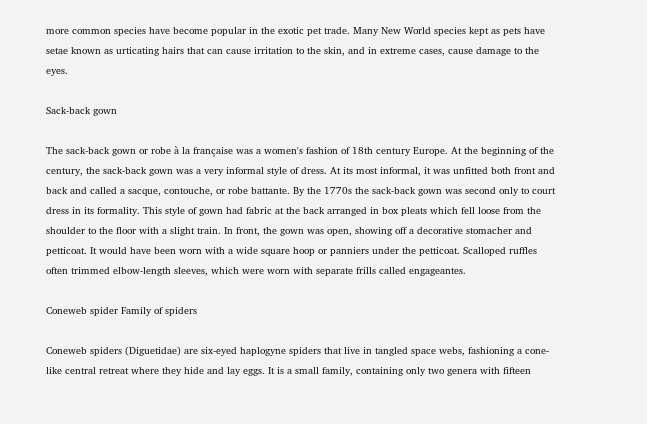more common species have become popular in the exotic pet trade. Many New World species kept as pets have setae known as urticating hairs that can cause irritation to the skin, and in extreme cases, cause damage to the eyes.

Sack-back gown

The sack-back gown or robe à la française was a women's fashion of 18th century Europe. At the beginning of the century, the sack-back gown was a very informal style of dress. At its most informal, it was unfitted both front and back and called a sacque, contouche, or robe battante. By the 1770s the sack-back gown was second only to court dress in its formality. This style of gown had fabric at the back arranged in box pleats which fell loose from the shoulder to the floor with a slight train. In front, the gown was open, showing off a decorative stomacher and petticoat. It would have been worn with a wide square hoop or panniers under the petticoat. Scalloped ruffles often trimmed elbow-length sleeves, which were worn with separate frills called engageantes.

Coneweb spider Family of spiders

Coneweb spiders (Diguetidae) are six-eyed haplogyne spiders that live in tangled space webs, fashioning a cone-like central retreat where they hide and lay eggs. It is a small family, containing only two genera with fifteen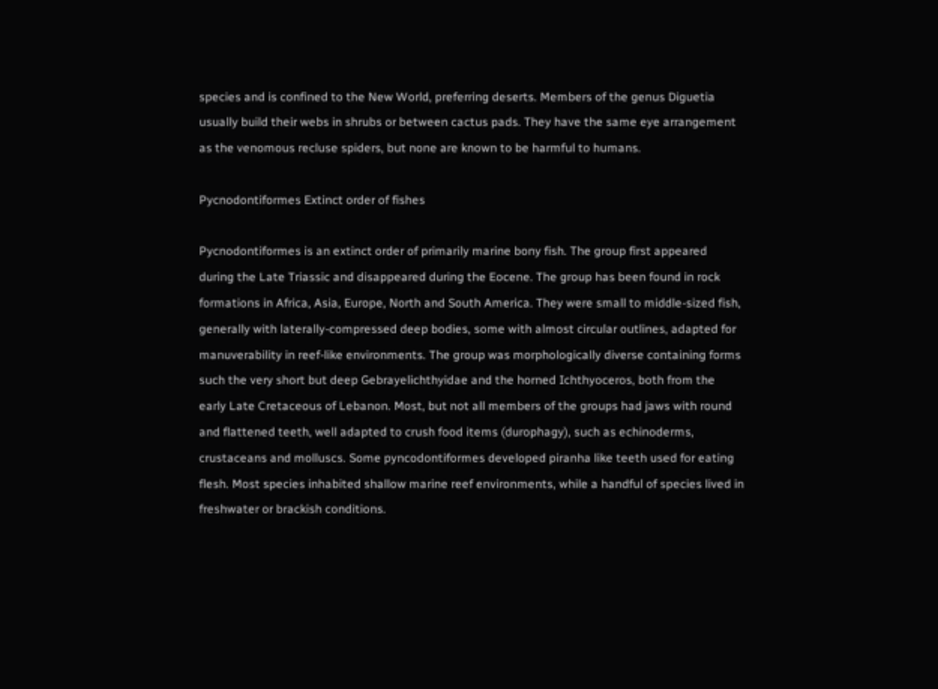species and is confined to the New World, preferring deserts. Members of the genus Diguetia usually build their webs in shrubs or between cactus pads. They have the same eye arrangement as the venomous recluse spiders, but none are known to be harmful to humans.

Pycnodontiformes Extinct order of fishes

Pycnodontiformes is an extinct order of primarily marine bony fish. The group first appeared during the Late Triassic and disappeared during the Eocene. The group has been found in rock formations in Africa, Asia, Europe, North and South America. They were small to middle-sized fish, generally with laterally-compressed deep bodies, some with almost circular outlines, adapted for manuverability in reef-like environments. The group was morphologically diverse containing forms such the very short but deep Gebrayelichthyidae and the horned Ichthyoceros, both from the early Late Cretaceous of Lebanon. Most, but not all members of the groups had jaws with round and flattened teeth, well adapted to crush food items (durophagy), such as echinoderms, crustaceans and molluscs. Some pyncodontiformes developed piranha like teeth used for eating flesh. Most species inhabited shallow marine reef environments, while a handful of species lived in freshwater or brackish conditions.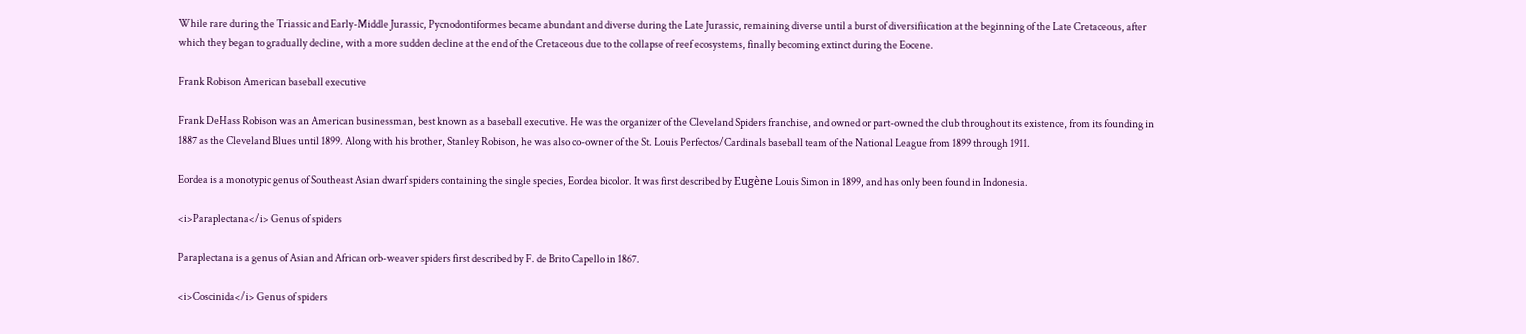While rare during the Triassic and Early-Middle Jurassic, Pycnodontiformes became abundant and diverse during the Late Jurassic, remaining diverse until a burst of diversifiication at the beginning of the Late Cretaceous, after which they began to gradually decline, with a more sudden decline at the end of the Cretaceous due to the collapse of reef ecosystems, finally becoming extinct during the Eocene.

Frank Robison American baseball executive

Frank DeHass Robison was an American businessman, best known as a baseball executive. He was the organizer of the Cleveland Spiders franchise, and owned or part-owned the club throughout its existence, from its founding in 1887 as the Cleveland Blues until 1899. Along with his brother, Stanley Robison, he was also co-owner of the St. Louis Perfectos/Cardinals baseball team of the National League from 1899 through 1911.

Eordea is a monotypic genus of Southeast Asian dwarf spiders containing the single species, Eordea bicolor. It was first described by Eugène Louis Simon in 1899, and has only been found in Indonesia.

<i>Paraplectana</i> Genus of spiders

Paraplectana is a genus of Asian and African orb-weaver spiders first described by F. de Brito Capello in 1867.

<i>Coscinida</i> Genus of spiders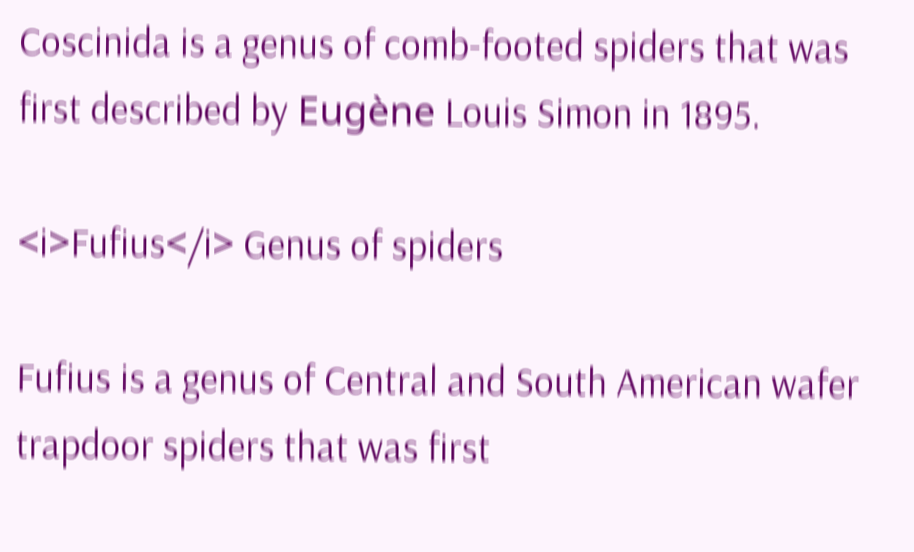Coscinida is a genus of comb-footed spiders that was first described by Eugène Louis Simon in 1895.

<i>Fufius</i> Genus of spiders

Fufius is a genus of Central and South American wafer trapdoor spiders that was first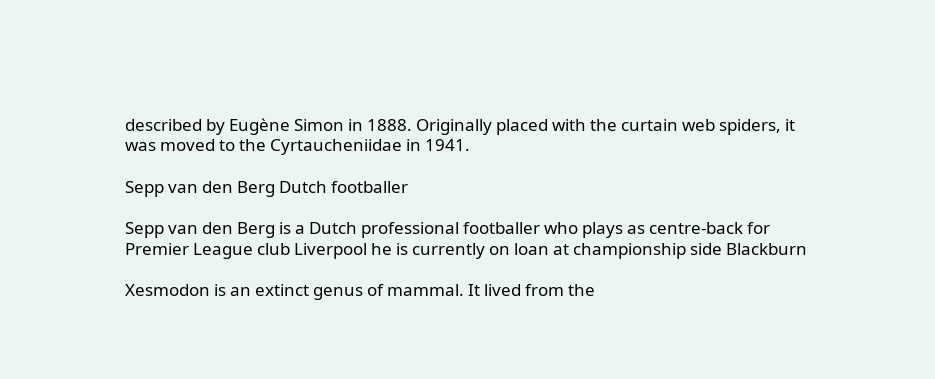described by Eugène Simon in 1888. Originally placed with the curtain web spiders, it was moved to the Cyrtaucheniidae in 1941.

Sepp van den Berg Dutch footballer

Sepp van den Berg is a Dutch professional footballer who plays as centre-back for Premier League club Liverpool he is currently on loan at championship side Blackburn

Xesmodon is an extinct genus of mammal. It lived from the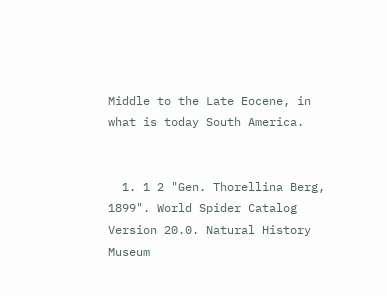Middle to the Late Eocene, in what is today South America.


  1. 1 2 "Gen. Thorellina Berg, 1899". World Spider Catalog Version 20.0. Natural History Museum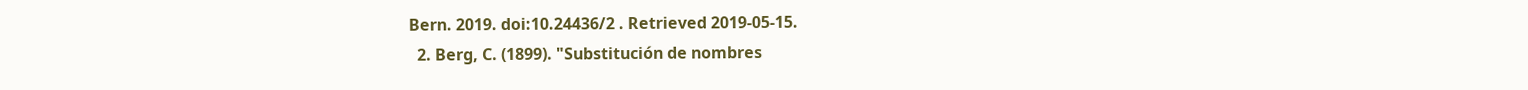Bern. 2019. doi:10.24436/2 . Retrieved 2019-05-15.
  2. Berg, C. (1899). "Substitución de nombres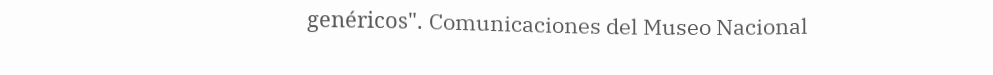genéricos". Comunicaciones del Museo Nacional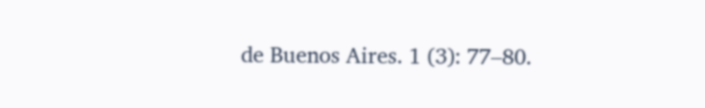de Buenos Aires. 1 (3): 77–80.